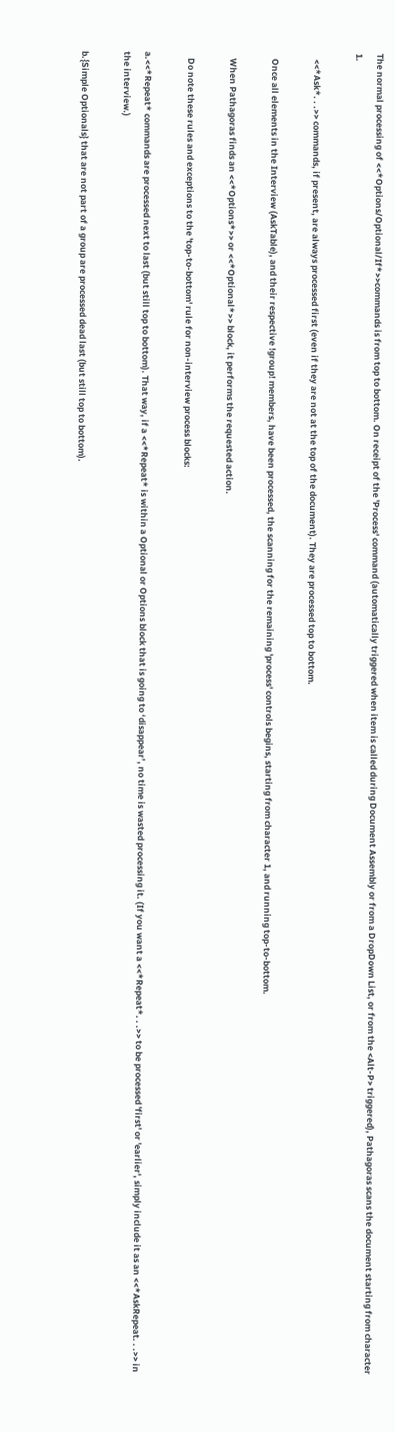The normal processing of <<*Options/Optional/If*>>commands is from top to bottom. On receipt of the 'Process' command (automatically triggered when item is called during Document Assembly or from a DropDown List, or from the <Alt-P> triggered), Pathagoras scans the document starting from character 1.

   <<*Ask*. . .>> commands, if present, are always processed first (even if they are not at the top of the document). They are processed top to bottom.

   Once all elements in the Interview (AskTable), and their respective !group! members, have been processed, the scanning for the remaining 'process' controls begins, starting from character 1, and running top-to-bottom.

   When Pathagoras finds an <<*Options*>> or <<*Optional*>> block, it performs the requested action.

   Do note these rules and exceptions to the 'top-to-bottom' rule for non-interview process blocks:

a.<<*Repeat* commands are processed next to last (but still top to bottom). That way, if a <<*Repeat* is within a Optional or Options block that is going to ‘disappear’, no time is wasted processing it. (If you want a <<*Repeat*. . .>> to be processed 'first' or 'earlier', simply include it as an <<*AskRepeat. . .>> in the interview.)

b.{Simple Optionals} that are not part of a group are processed dead last (but still top to bottom).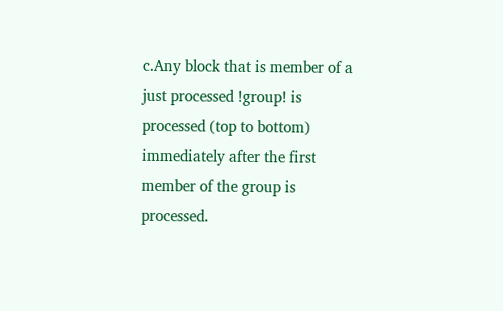c.Any block that is member of a just processed !group! is processed (top to bottom) immediately after the first member of the group is processed.